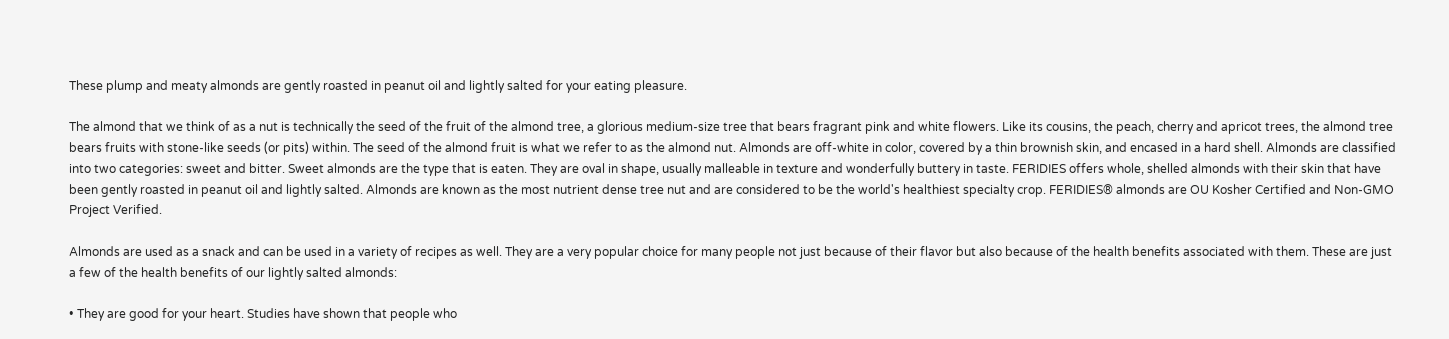These plump and meaty almonds are gently roasted in peanut oil and lightly salted for your eating pleasure.

The almond that we think of as a nut is technically the seed of the fruit of the almond tree, a glorious medium-size tree that bears fragrant pink and white flowers. Like its cousins, the peach, cherry and apricot trees, the almond tree bears fruits with stone-like seeds (or pits) within. The seed of the almond fruit is what we refer to as the almond nut. Almonds are off-white in color, covered by a thin brownish skin, and encased in a hard shell. Almonds are classified into two categories: sweet and bitter. Sweet almonds are the type that is eaten. They are oval in shape, usually malleable in texture and wonderfully buttery in taste. FERIDIES offers whole, shelled almonds with their skin that have been gently roasted in peanut oil and lightly salted. Almonds are known as the most nutrient dense tree nut and are considered to be the world's healthiest specialty crop. FERIDIES® almonds are OU Kosher Certified and Non-GMO Project Verified.

Almonds are used as a snack and can be used in a variety of recipes as well. They are a very popular choice for many people not just because of their flavor but also because of the health benefits associated with them. These are just a few of the health benefits of our lightly salted almonds:

• They are good for your heart. Studies have shown that people who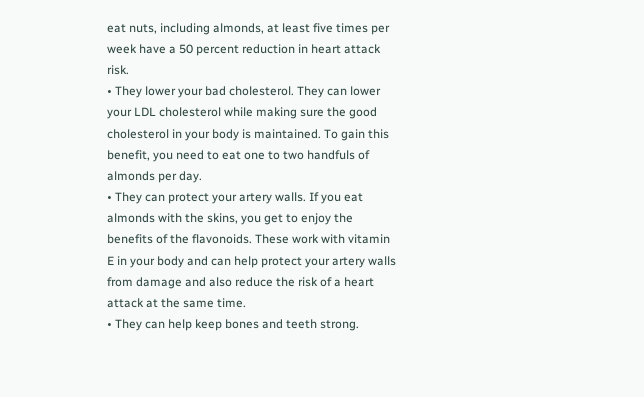eat nuts, including almonds, at least five times per week have a 50 percent reduction in heart attack risk.
• They lower your bad cholesterol. They can lower your LDL cholesterol while making sure the good cholesterol in your body is maintained. To gain this benefit, you need to eat one to two handfuls of almonds per day.
• They can protect your artery walls. If you eat almonds with the skins, you get to enjoy the benefits of the flavonoids. These work with vitamin E in your body and can help protect your artery walls from damage and also reduce the risk of a heart attack at the same time.
• They can help keep bones and teeth strong.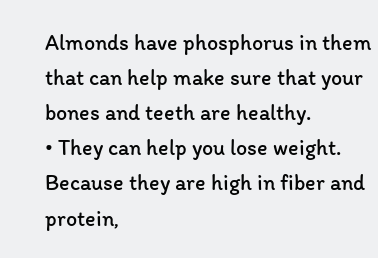Almonds have phosphorus in them that can help make sure that your bones and teeth are healthy.
• They can help you lose weight. Because they are high in fiber and protein,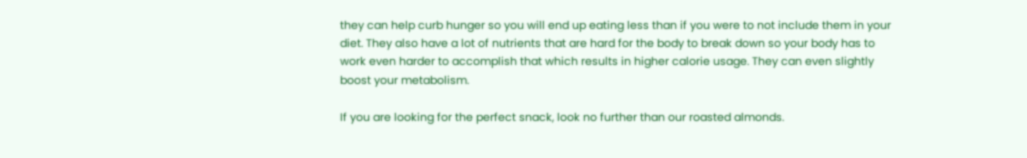they can help curb hunger so you will end up eating less than if you were to not include them in your diet. They also have a lot of nutrients that are hard for the body to break down so your body has to work even harder to accomplish that which results in higher calorie usage. They can even slightly boost your metabolism.

If you are looking for the perfect snack, look no further than our roasted almonds.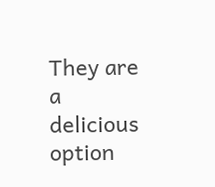They are a delicious option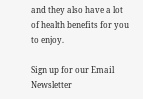and they also have a lot of health benefits for you to enjoy.

Sign up for our Email Newsletter